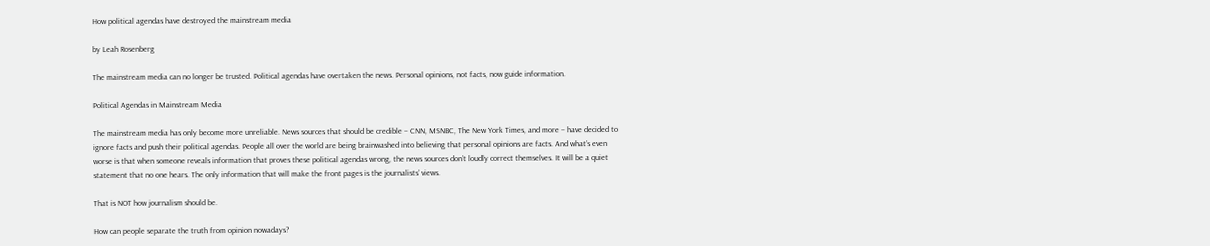How political agendas have destroyed the mainstream media

by Leah Rosenberg

The mainstream media can no longer be trusted. Political agendas have overtaken the news. Personal opinions, not facts, now guide information.

Political Agendas in Mainstream Media

The mainstream media has only become more unreliable. News sources that should be credible – CNN, MSNBC, The New York Times, and more – have decided to ignore facts and push their political agendas. People all over the world are being brainwashed into believing that personal opinions are facts. And what’s even worse is that when someone reveals information that proves these political agendas wrong, the news sources don’t loudly correct themselves. It will be a quiet statement that no one hears. The only information that will make the front pages is the journalists’ views.

That is NOT how journalism should be.

How can people separate the truth from opinion nowadays?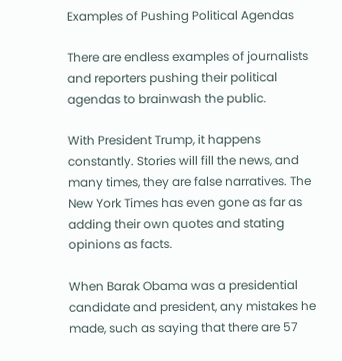Examples of Pushing Political Agendas

There are endless examples of journalists and reporters pushing their political agendas to brainwash the public.

With President Trump, it happens constantly. Stories will fill the news, and many times, they are false narratives. The New York Times has even gone as far as adding their own quotes and stating opinions as facts.

When Barak Obama was a presidential candidate and president, any mistakes he made, such as saying that there are 57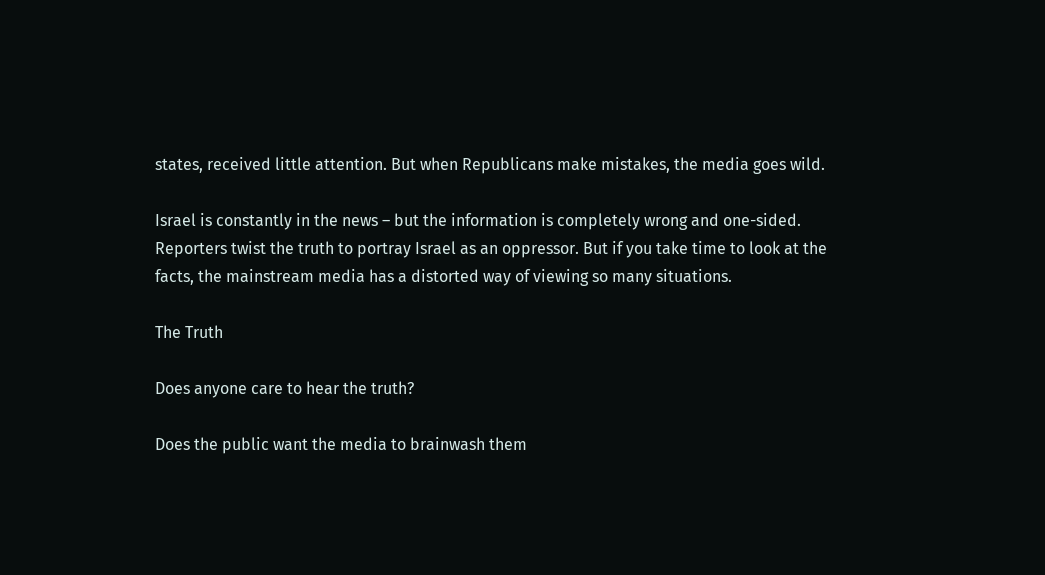states, received little attention. But when Republicans make mistakes, the media goes wild.

Israel is constantly in the news – but the information is completely wrong and one-sided. Reporters twist the truth to portray Israel as an oppressor. But if you take time to look at the facts, the mainstream media has a distorted way of viewing so many situations.

The Truth

Does anyone care to hear the truth?

Does the public want the media to brainwash them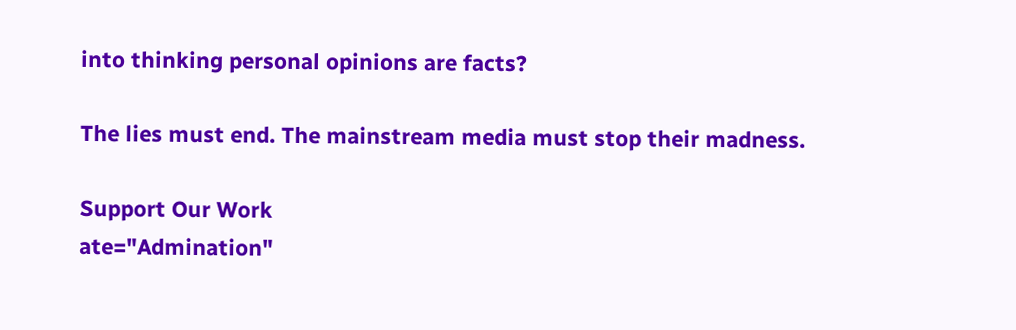into thinking personal opinions are facts?

The lies must end. The mainstream media must stop their madness.

Support Our Work
ate="Admination"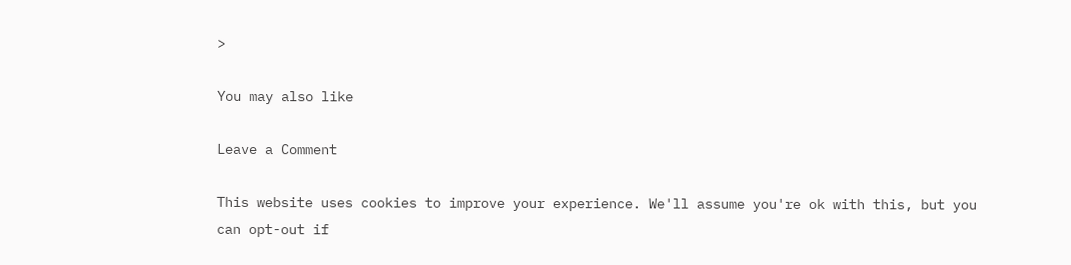>

You may also like

Leave a Comment

This website uses cookies to improve your experience. We'll assume you're ok with this, but you can opt-out if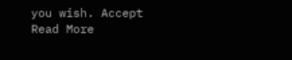you wish. Accept Read More